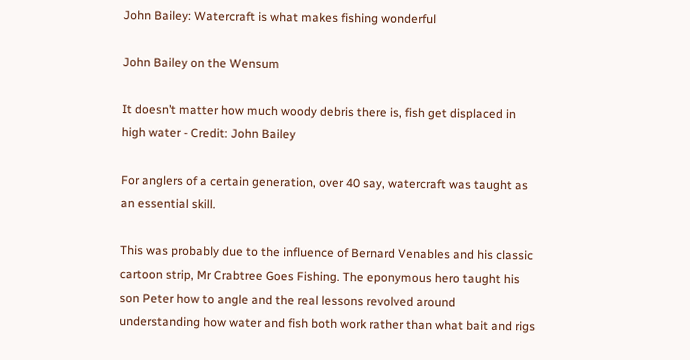John Bailey: Watercraft is what makes fishing wonderful

John Bailey on the Wensum

It doesn’t matter how much woody debris there is, fish get displaced in high water - Credit: John Bailey

For anglers of a certain generation, over 40 say, watercraft was taught as an essential skill.

This was probably due to the influence of Bernard Venables and his classic cartoon strip, Mr Crabtree Goes Fishing. The eponymous hero taught his son Peter how to angle and the real lessons revolved around understanding how water and fish both work rather than what bait and rigs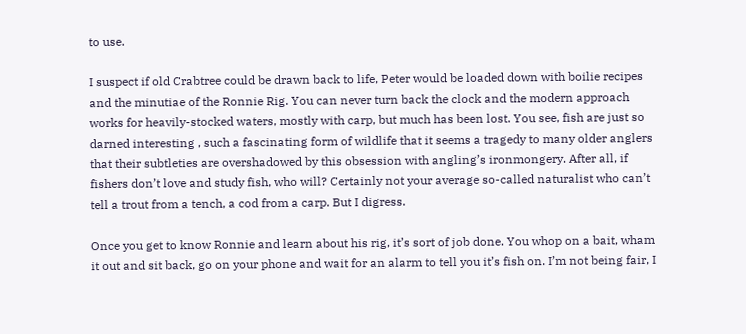to use.

I suspect if old Crabtree could be drawn back to life, Peter would be loaded down with boilie recipes and the minutiae of the Ronnie Rig. You can never turn back the clock and the modern approach works for heavily-stocked waters, mostly with carp, but much has been lost. You see, fish are just so darned interesting , such a fascinating form of wildlife that it seems a tragedy to many older anglers that their subtleties are overshadowed by this obsession with angling’s ironmongery. After all, if fishers don’t love and study fish, who will? Certainly not your average so-called naturalist who can’t tell a trout from a tench, a cod from a carp. But I digress.

Once you get to know Ronnie and learn about his rig, it’s sort of job done. You whop on a bait, wham it out and sit back, go on your phone and wait for an alarm to tell you it’s fish on. I’m not being fair, I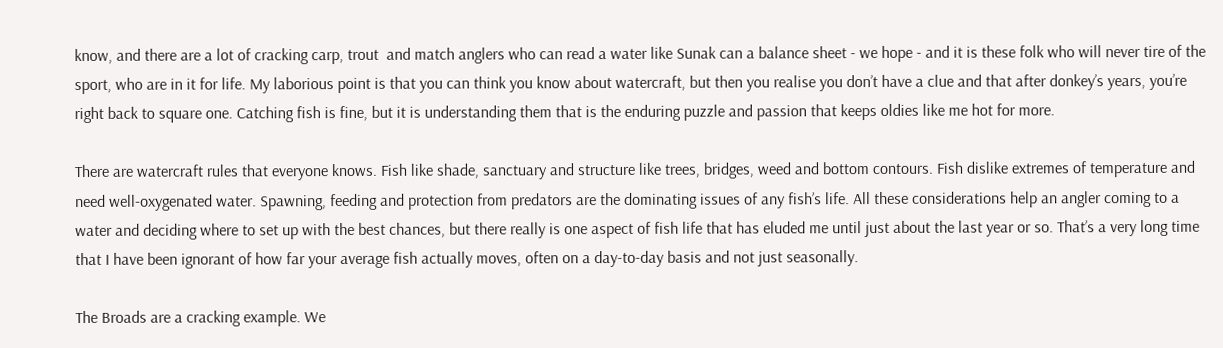know, and there are a lot of cracking carp, trout  and match anglers who can read a water like Sunak can a balance sheet - we hope - and it is these folk who will never tire of the sport, who are in it for life. My laborious point is that you can think you know about watercraft, but then you realise you don’t have a clue and that after donkey’s years, you’re right back to square one. Catching fish is fine, but it is understanding them that is the enduring puzzle and passion that keeps oldies like me hot for more.

There are watercraft rules that everyone knows. Fish like shade, sanctuary and structure like trees, bridges, weed and bottom contours. Fish dislike extremes of temperature and need well-oxygenated water. Spawning, feeding and protection from predators are the dominating issues of any fish’s life. All these considerations help an angler coming to a water and deciding where to set up with the best chances, but there really is one aspect of fish life that has eluded me until just about the last year or so. That’s a very long time that I have been ignorant of how far your average fish actually moves, often on a day-to-day basis and not just seasonally.

The Broads are a cracking example. We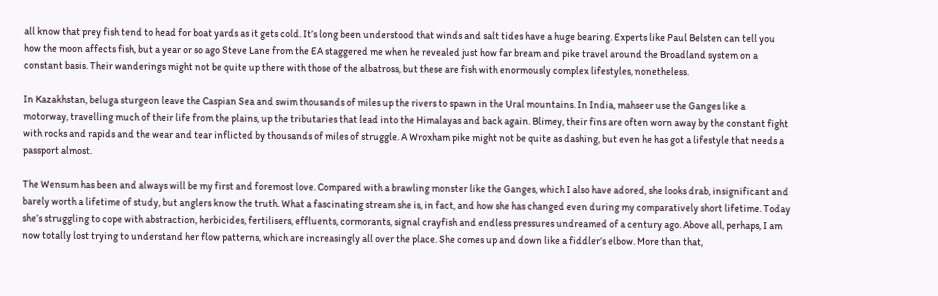all know that prey fish tend to head for boat yards as it gets cold. It’s long been understood that winds and salt tides have a huge bearing. Experts like Paul Belsten can tell you how the moon affects fish, but a year or so ago Steve Lane from the EA staggered me when he revealed just how far bream and pike travel around the Broadland system on a constant basis. Their wanderings might not be quite up there with those of the albatross, but these are fish with enormously complex lifestyles, nonetheless.

In Kazakhstan, beluga sturgeon leave the Caspian Sea and swim thousands of miles up the rivers to spawn in the Ural mountains. In India, mahseer use the Ganges like a motorway, travelling much of their life from the plains, up the tributaries that lead into the Himalayas and back again. Blimey, their fins are often worn away by the constant fight with rocks and rapids and the wear and tear inflicted by thousands of miles of struggle. A Wroxham pike might not be quite as dashing, but even he has got a lifestyle that needs a passport almost.

The Wensum has been and always will be my first and foremost love. Compared with a brawling monster like the Ganges, which I also have adored, she looks drab, insignificant and barely worth a lifetime of study, but anglers know the truth. What a fascinating stream she is, in fact, and how she has changed even during my comparatively short lifetime. Today she’s struggling to cope with abstraction, herbicides, fertilisers, effluents, cormorants, signal crayfish and endless pressures undreamed of a century ago. Above all, perhaps, I am now totally lost trying to understand her flow patterns, which are increasingly all over the place. She comes up and down like a fiddler’s elbow. More than that,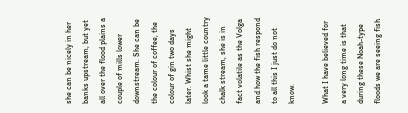she can be nicely in her banks upstream, but yet all over the flood plains a couple of mills lower downstream. She can be the colour of coffee, the colour of gin two days later. Whist she might look a tame little country chalk stream, she is in fact volatile as the Volga and how the fish respond to all this I just do not know.

What I have believed for a very long time is that during these Noah-type floods we are seeing fish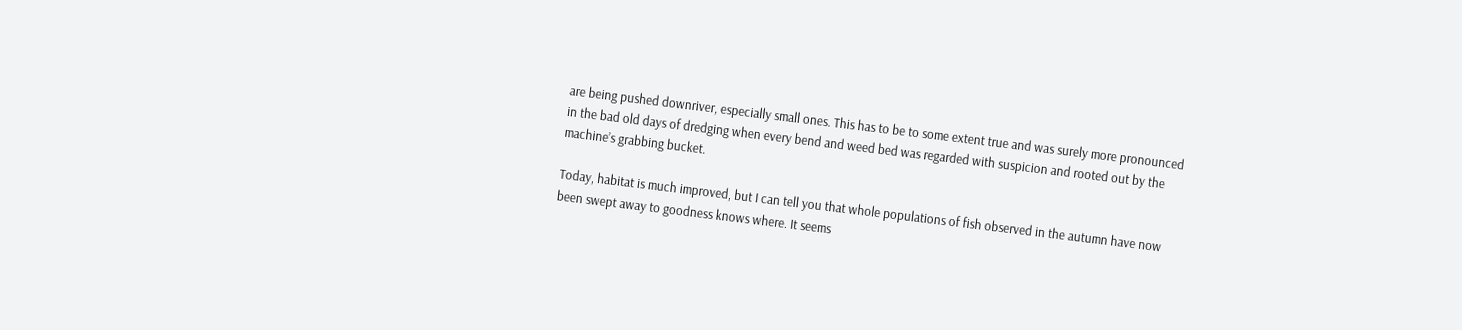are being pushed downriver, especially small ones. This has to be to some extent true and was surely more pronounced in the bad old days of dredging when every bend and weed bed was regarded with suspicion and rooted out by the machine’s grabbing bucket.

Today, habitat is much improved, but I can tell you that whole populations of fish observed in the autumn have now been swept away to goodness knows where. It seems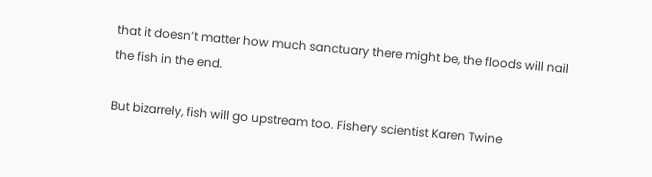that it doesn’t matter how much sanctuary there might be, the floods will nail the fish in the end.

But bizarrely, fish will go upstream too. Fishery scientist Karen Twine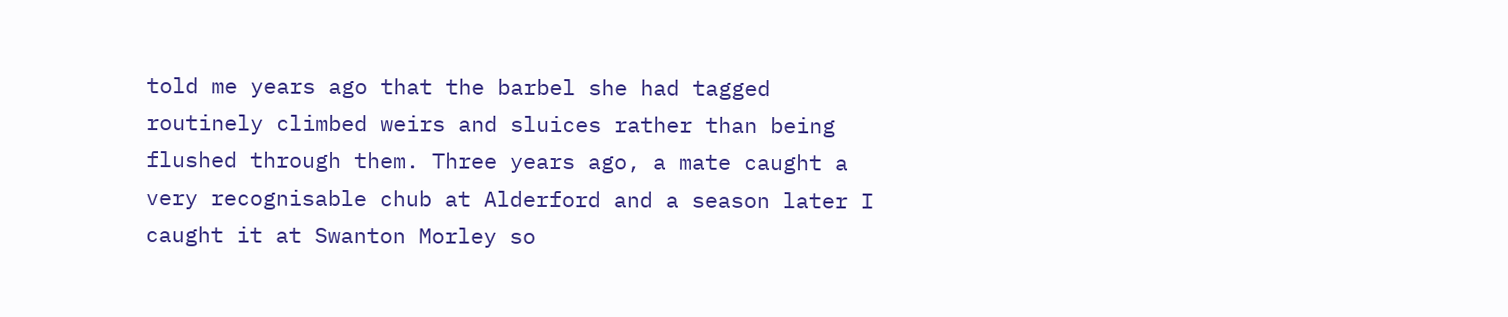told me years ago that the barbel she had tagged routinely climbed weirs and sluices rather than being flushed through them. Three years ago, a mate caught a very recognisable chub at Alderford and a season later I caught it at Swanton Morley so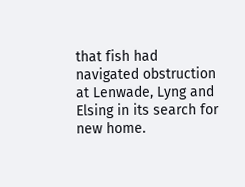that fish had navigated obstruction at Lenwade, Lyng and Elsing in its search for new home.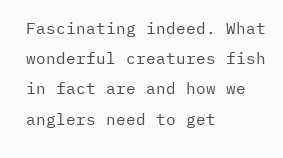Fascinating indeed. What wonderful creatures fish in fact are and how we anglers need to get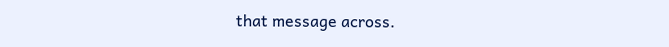that message across.